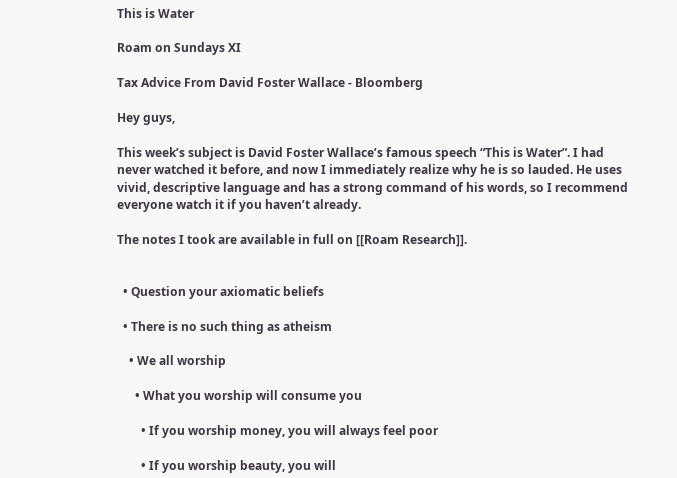This is Water

Roam on Sundays XI

Tax Advice From David Foster Wallace - Bloomberg

Hey guys,

This week’s subject is David Foster Wallace’s famous speech “This is Water”. I had never watched it before, and now I immediately realize why he is so lauded. He uses vivid, descriptive language and has a strong command of his words, so I recommend everyone watch it if you haven’t already.

The notes I took are available in full on [[Roam Research]].


  • Question your axiomatic beliefs

  • There is no such thing as atheism

    • We all worship

      • What you worship will consume you

        • If you worship money, you will always feel poor

        • If you worship beauty, you will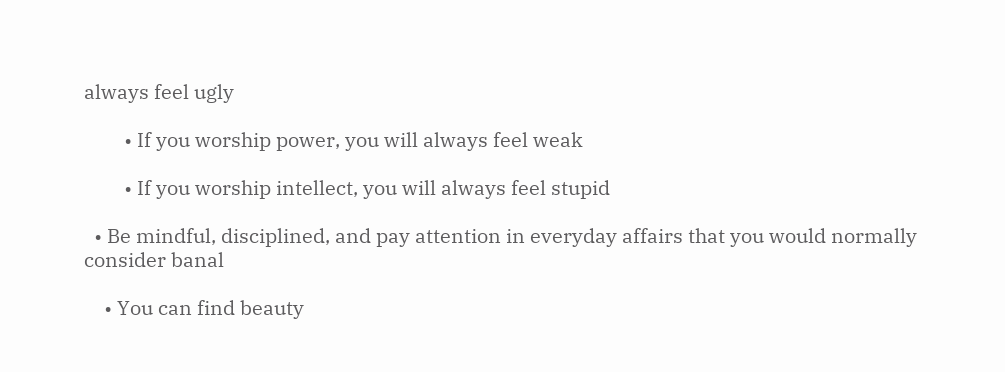always feel ugly

        • If you worship power, you will always feel weak

        • If you worship intellect, you will always feel stupid

  • Be mindful, disciplined, and pay attention in everyday affairs that you would normally consider banal

    • You can find beauty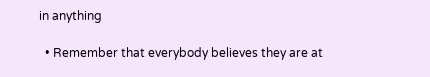in anything

  • Remember that everybody believes they are at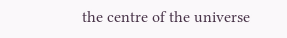the centre of the universe